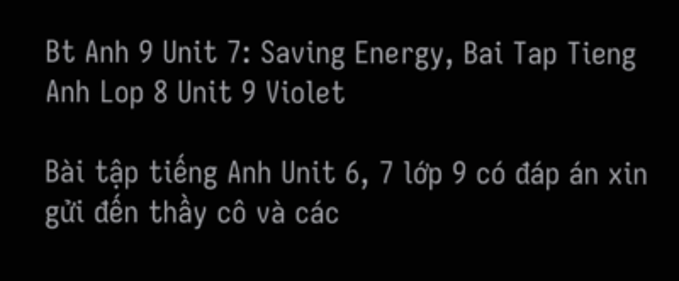Bt Anh 9 Unit 7: Saving Energy, Bai Tap Tieng Anh Lop 8 Unit 9 Violet

Bài tập tiếng Anh Unit 6, 7 lớp 9 có đáp án xin gửi đến thầy cô và các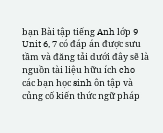bạn Bài tập tiếng Anh lớp 9 Unit 6, 7 có đáp án được sưu tầm và đăng tải dưới đây sẽ là nguồn tài liệu hữu ích cho các bạn học sinh ôn tập và củng cố kiến thức ngữ pháp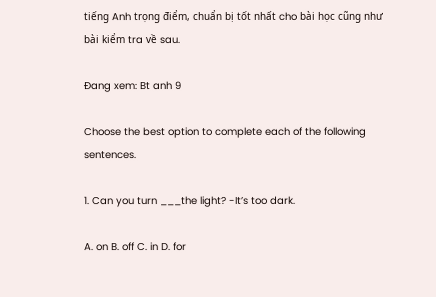tiếng Anh trọng điểm, chuẩn bị tốt nhất cho bài học cũng như bài kiểm tra về sau.

Đang xem: Bt anh 9

Choose the best option to complete each of the following sentences.

1. Can you turn ___the light? -It’s too dark.

A. on B. off C. in D. for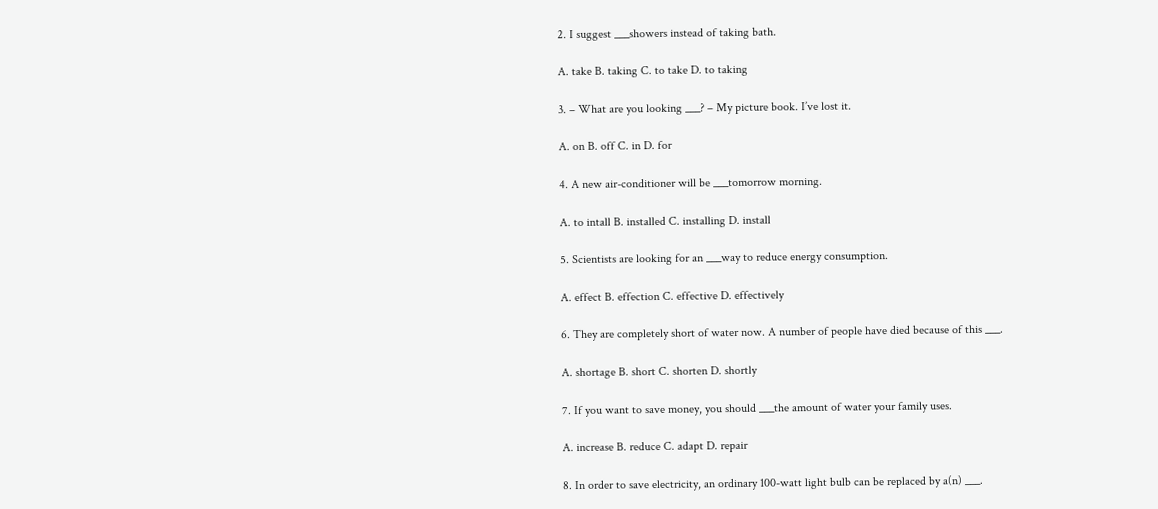2. I suggest ___showers instead of taking bath.

A. take B. taking C. to take D. to taking

3. – What are you looking ___? – My picture book. I’ve lost it.

A. on B. off C. in D. for

4. A new air-conditioner will be ___tomorrow morning.

A. to intall B. installed C. installing D. install

5. Scientists are looking for an ___way to reduce energy consumption.

A. effect B. effection C. effective D. effectively

6. They are completely short of water now. A number of people have died because of this ___.

A. shortage B. short C. shorten D. shortly

7. If you want to save money, you should ___the amount of water your family uses.

A. increase B. reduce C. adapt D. repair

8. In order to save electricity, an ordinary 100-watt light bulb can be replaced by a(n) ___.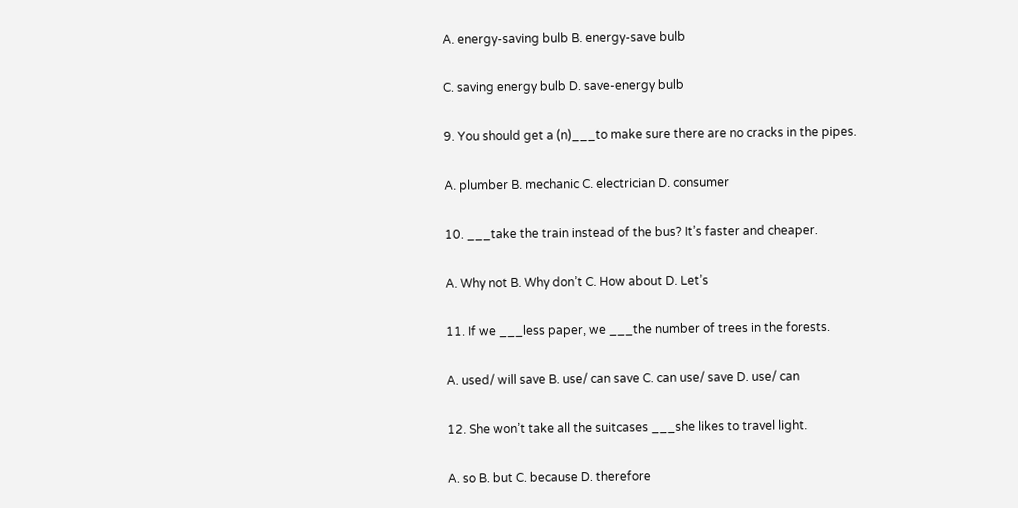A. energy-saving bulb B. energy-save bulb

C. saving energy bulb D. save-energy bulb

9. You should get a (n)___to make sure there are no cracks in the pipes.

A. plumber B. mechanic C. electrician D. consumer

10. ___take the train instead of the bus? It’s faster and cheaper.

A. Why not B. Why don’t C. How about D. Let’s

11. If we ___less paper, we ___the number of trees in the forests.

A. used/ will save B. use/ can save C. can use/ save D. use/ can

12. She won’t take all the suitcases ___she likes to travel light.

A. so B. but C. because D. therefore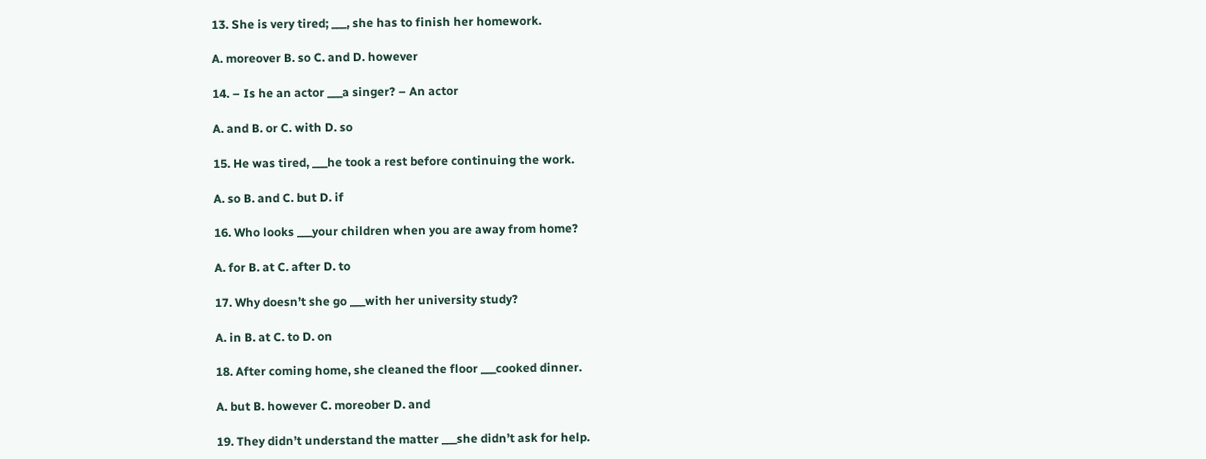13. She is very tired; ___, she has to finish her homework.

A. moreover B. so C. and D. however

14. – Is he an actor ___a singer? – An actor

A. and B. or C. with D. so

15. He was tired, ___he took a rest before continuing the work.

A. so B. and C. but D. if

16. Who looks ___your children when you are away from home?

A. for B. at C. after D. to

17. Why doesn’t she go ___with her university study?

A. in B. at C. to D. on

18. After coming home, she cleaned the floor ___cooked dinner.

A. but B. however C. moreober D. and

19. They didn’t understand the matter ___she didn’t ask for help.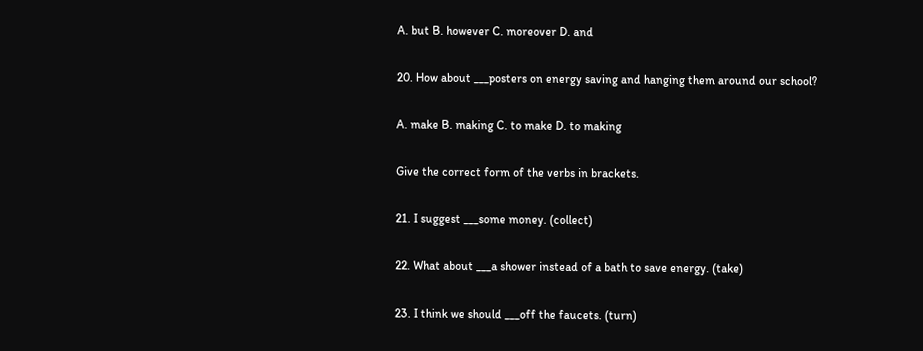A. but B. however C. moreover D. and

20. How about ___posters on energy saving and hanging them around our school?

A. make B. making C. to make D. to making

Give the correct form of the verbs in brackets.

21. I suggest ___some money. (collect)

22. What about ___a shower instead of a bath to save energy. (take)

23. I think we should ___off the faucets. (turn)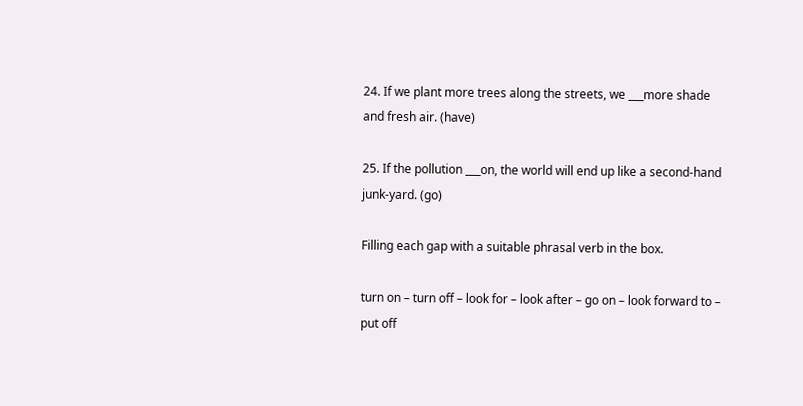24. If we plant more trees along the streets, we ___more shade and fresh air. (have)

25. If the pollution ___on, the world will end up like a second-hand junk-yard. (go)

Filling each gap with a suitable phrasal verb in the box.

turn on – turn off – look for – look after – go on – look forward to – put off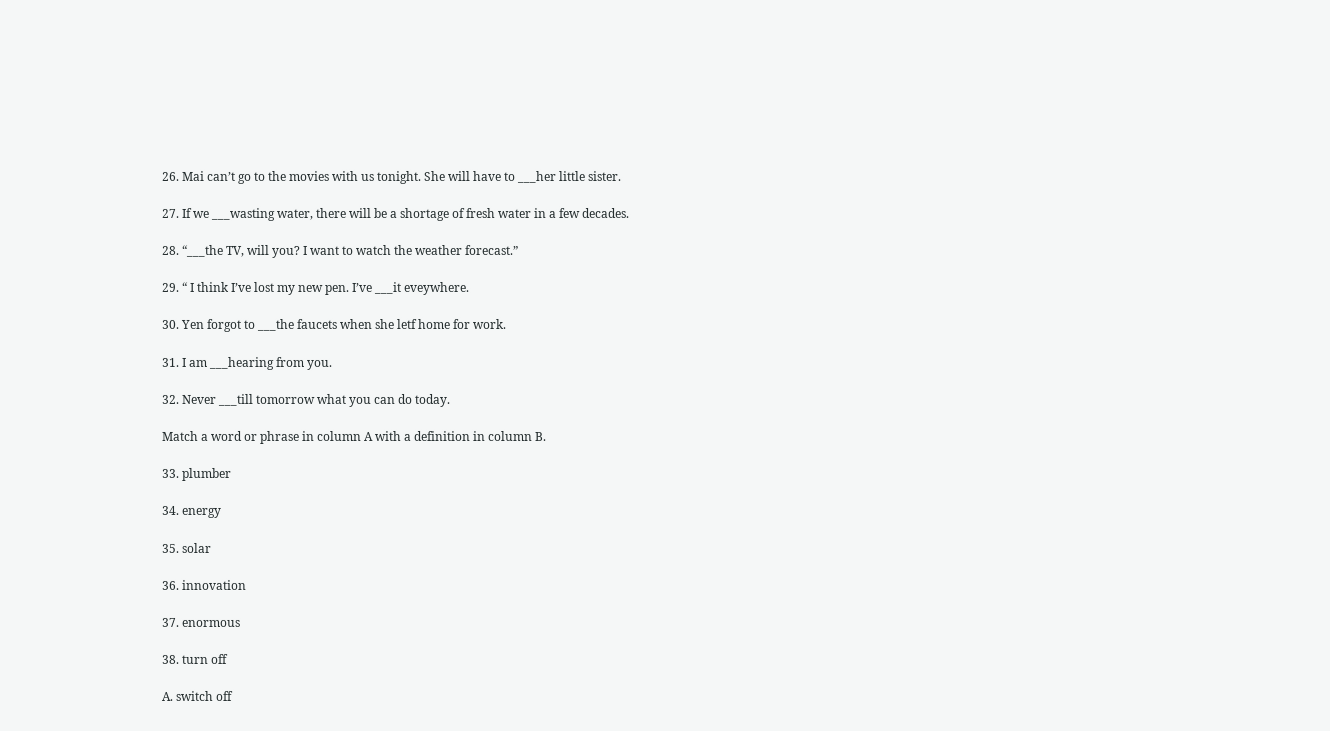26. Mai can’t go to the movies with us tonight. She will have to ___her little sister.

27. If we ___wasting water, there will be a shortage of fresh water in a few decades.

28. “___the TV, will you? I want to watch the weather forecast.”

29. “ I think I’ve lost my new pen. I’ve ___it eveywhere.

30. Yen forgot to ___the faucets when she letf home for work.

31. I am ___hearing from you.

32. Never ___till tomorrow what you can do today.

Match a word or phrase in column A with a definition in column B.

33. plumber

34. energy

35. solar

36. innovation

37. enormous

38. turn off

A. switch off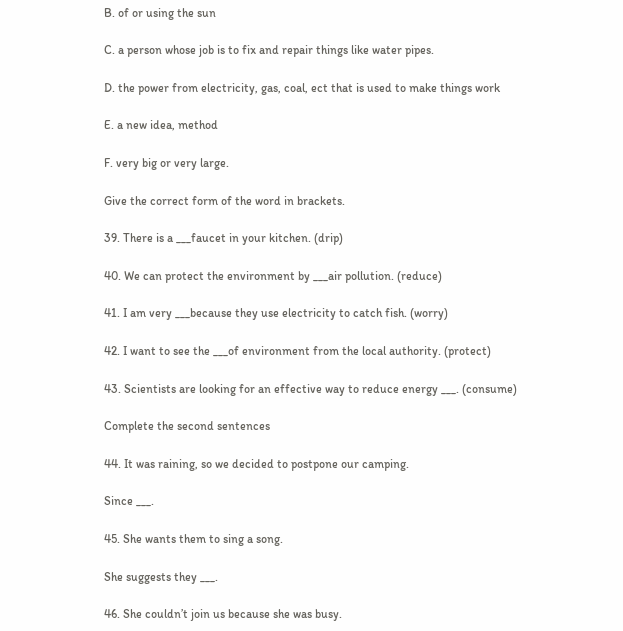B. of or using the sun

C. a person whose job is to fix and repair things like water pipes.

D. the power from electricity, gas, coal, ect that is used to make things work

E. a new idea, method

F. very big or very large.

Give the correct form of the word in brackets.

39. There is a ___faucet in your kitchen. (drip)

40. We can protect the environment by ___air pollution. (reduce)

41. I am very ___because they use electricity to catch fish. (worry)

42. I want to see the ___of environment from the local authority. (protect)

43. Scientists are looking for an effective way to reduce energy ___. (consume)

Complete the second sentences

44. It was raining, so we decided to postpone our camping.

Since ___.

45. She wants them to sing a song.

She suggests they ___.

46. She couldn’t join us because she was busy.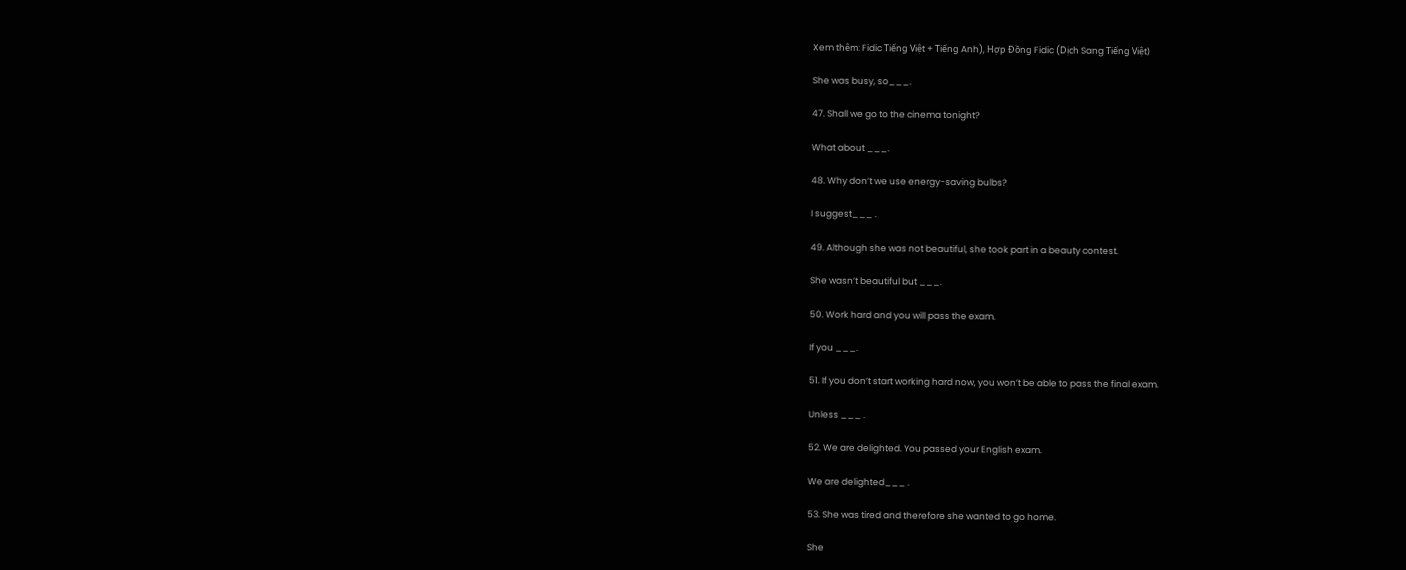Xem thêm: Fidic Tiếng Việt + Tiếng Anh), Hợp Đồng Fidic (Dịch Sang Tiếng Việt)

She was busy, so___.

47. Shall we go to the cinema tonight?

What about ___.

48. Why don’t we use energy-saving bulbs?

I suggest___ .

49. Although she was not beautiful, she took part in a beauty contest.

She wasn’t beautiful but ___.

50. Work hard and you will pass the exam.

If you ___.

51. If you don’t start working hard now, you won’t be able to pass the final exam.

Unless ___ .

52. We are delighted. You passed your English exam.

We are delighted___ .

53. She was tired and therefore she wanted to go home.

She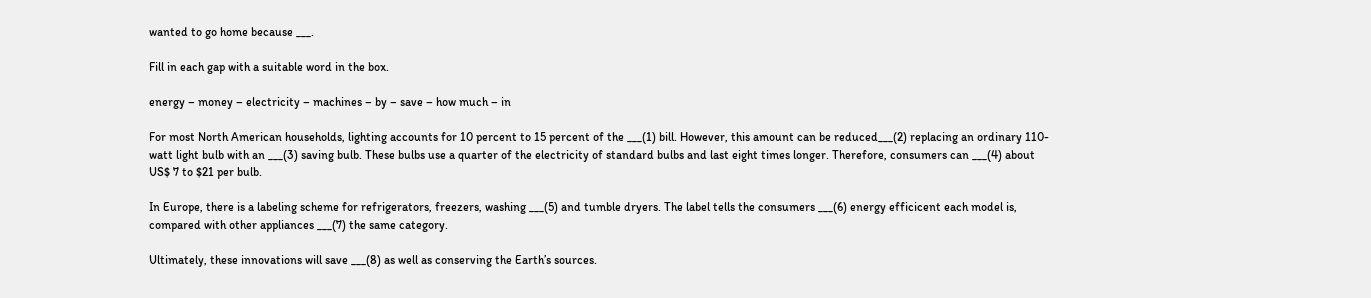wanted to go home because ___.

Fill in each gap with a suitable word in the box.

energy – money – electricity – machines – by – save – how much – in

For most North American households, lighting accounts for 10 percent to 15 percent of the ___(1) bill. However, this amount can be reduced___(2) replacing an ordinary 110-watt light bulb with an ___(3) saving bulb. These bulbs use a quarter of the electricity of standard bulbs and last eight times longer. Therefore, consumers can ___(4) about US$ 7 to $21 per bulb.

In Europe, there is a labeling scheme for refrigerators, freezers, washing ___(5) and tumble dryers. The label tells the consumers ___(6) energy efficicent each model is, compared with other appliances ___(7) the same category.

Ultimately, these innovations will save ___(8) as well as conserving the Earth’s sources.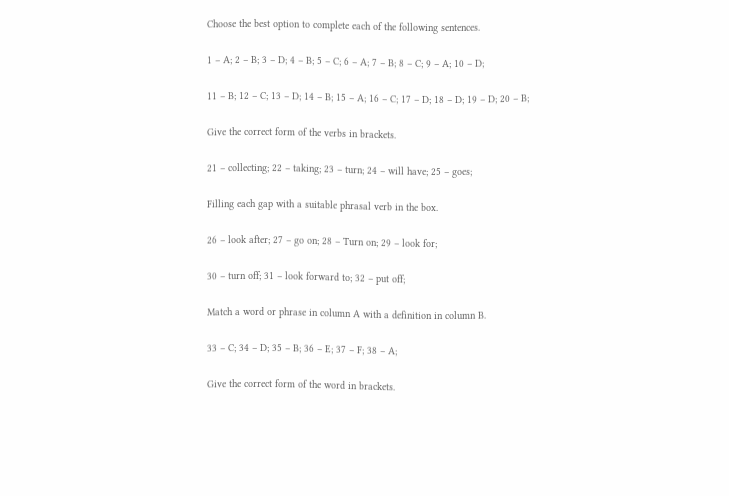Choose the best option to complete each of the following sentences.

1 – A; 2 – B; 3 – D; 4 – B; 5 – C; 6 – A; 7 – B; 8 – C; 9 – A; 10 – D;

11 – B; 12 – C; 13 – D; 14 – B; 15 – A; 16 – C; 17 – D; 18 – D; 19 – D; 20 – B;

Give the correct form of the verbs in brackets.

21 – collecting; 22 – taking; 23 – turn; 24 – will have; 25 – goes;

Filling each gap with a suitable phrasal verb in the box.

26 – look after; 27 – go on; 28 – Turn on; 29 – look for;

30 – turn off; 31 – look forward to; 32 – put off;

Match a word or phrase in column A with a definition in column B.

33 – C; 34 – D; 35 – B; 36 – E; 37 – F; 38 – A;

Give the correct form of the word in brackets.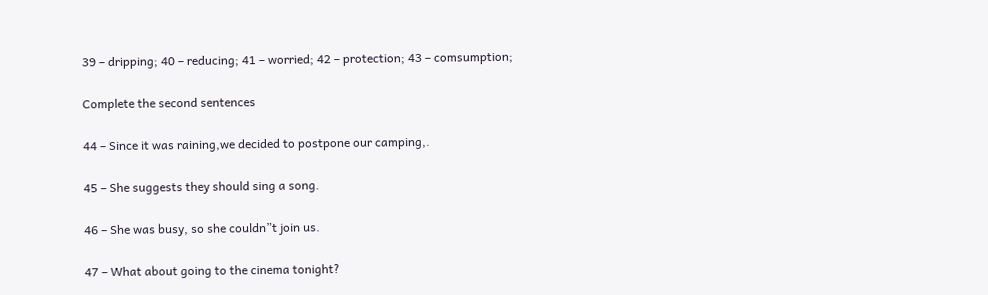39 – dripping; 40 – reducing; 41 – worried; 42 – protection; 43 – comsumption;

Complete the second sentences

44 – Since it was raining,we decided to postpone our camping,.

45 – She suggests they should sing a song.

46 – She was busy, so she couldn”t join us.

47 – What about going to the cinema tonight?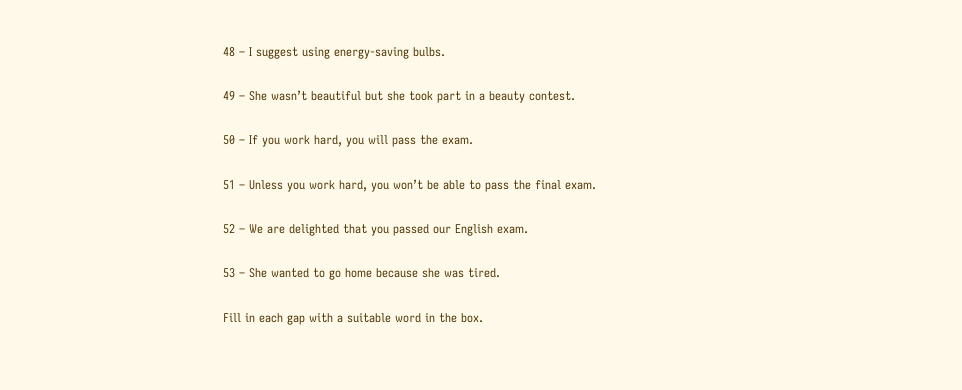48 – I suggest using energy-saving bulbs.

49 – She wasn’t beautiful but she took part in a beauty contest.

50 – If you work hard, you will pass the exam.

51 – Unless you work hard, you won’t be able to pass the final exam.

52 – We are delighted that you passed our English exam.

53 – She wanted to go home because she was tired.

Fill in each gap with a suitable word in the box.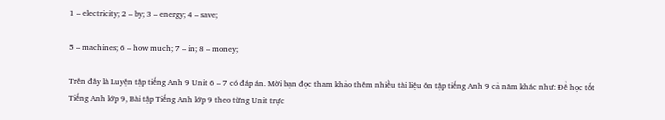1 – electricity; 2 – by; 3 – energy; 4 – save;

5 – machines; 6 – how much; 7 – in; 8 – money;

Trên đây là Luyện tập tiếng Anh 9 Unit 6 – 7 có đáp án. Mời bạn đọc tham khảo thêm nhiều tài liệu ôn tập tiếng Anh 9 cả năm khác như: Để học tốt Tiếng Anh lớp 9, Bài tập Tiếng Anh lớp 9 theo từng Unit trực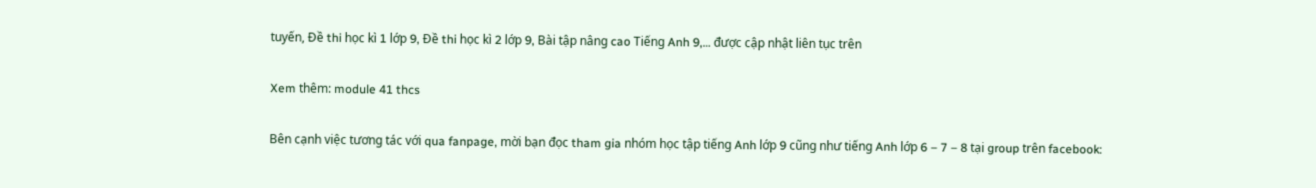tuyến, Đề thi học kì 1 lớp 9, Đề thi học kì 2 lớp 9, Bài tập nâng cao Tiếng Anh 9,… được cập nhật liên tục trên

Xem thêm: module 41 thcs

Bên cạnh việc tương tác với qua fanpage, mời bạn đọc tham gia nhóm học tập tiếng Anh lớp 9 cũng như tiếng Anh lớp 6 – 7 – 8 tại group trên facebook: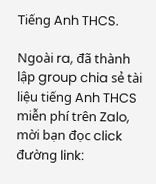Tiếng Anh THCS.

Ngoài ra, đã thành lập group chia sẻ tài liệu tiếng Anh THCS miễn phí trên Zalo, mời bạn đọc click đường link: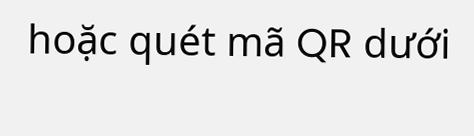hoặc quét mã QR dưới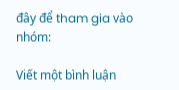đây để tham gia vào nhóm:

Viết một bình luận